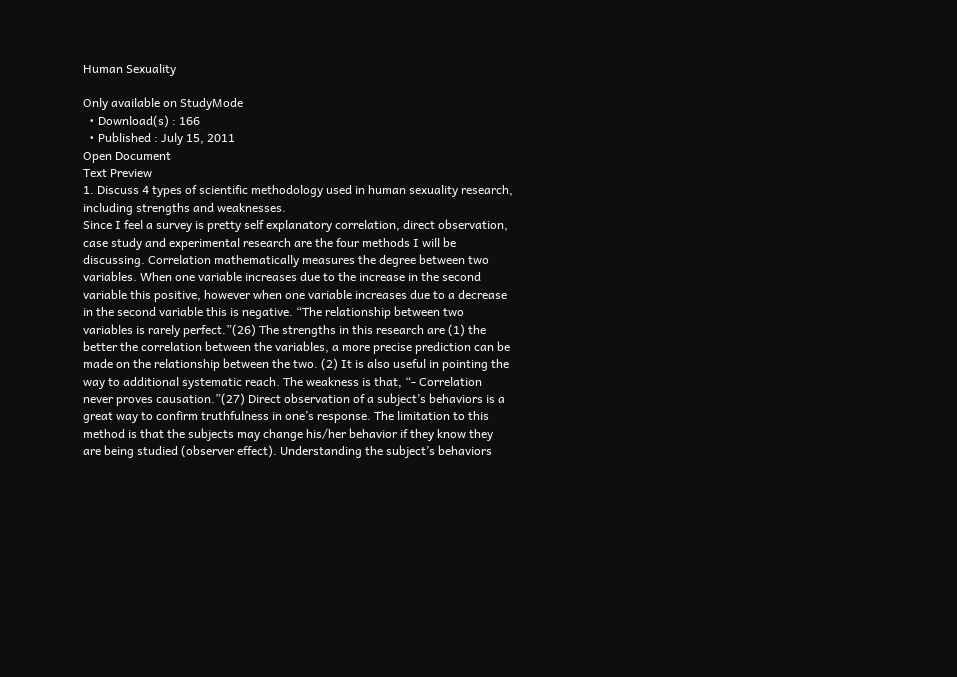Human Sexuality

Only available on StudyMode
  • Download(s) : 166
  • Published : July 15, 2011
Open Document
Text Preview
1. Discuss 4 types of scientific methodology used in human sexuality research, including strengths and weaknesses.
Since I feel a survey is pretty self explanatory correlation, direct observation, case study and experimental research are the four methods I will be discussing. Correlation mathematically measures the degree between two variables. When one variable increases due to the increase in the second variable this positive, however when one variable increases due to a decrease in the second variable this is negative. “The relationship between two variables is rarely perfect.”(26) The strengths in this research are (1) the better the correlation between the variables, a more precise prediction can be made on the relationship between the two. (2) It is also useful in pointing the way to additional systematic reach. The weakness is that, “- Correlation never proves causation.”(27) Direct observation of a subject’s behaviors is a great way to confirm truthfulness in one’s response. The limitation to this method is that the subjects may change his/her behavior if they know they are being studied (observer effect). Understanding the subject’s behaviors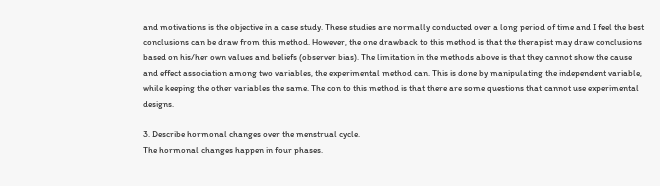and motivations is the objective in a case study. These studies are normally conducted over a long period of time and I feel the best conclusions can be draw from this method. However, the one drawback to this method is that the therapist may draw conclusions based on his/her own values and beliefs (observer bias). The limitation in the methods above is that they cannot show the cause and effect association among two variables, the experimental method can. This is done by manipulating the independent variable, while keeping the other variables the same. The con to this method is that there are some questions that cannot use experimental designs.

3. Describe hormonal changes over the menstrual cycle.
The hormonal changes happen in four phases.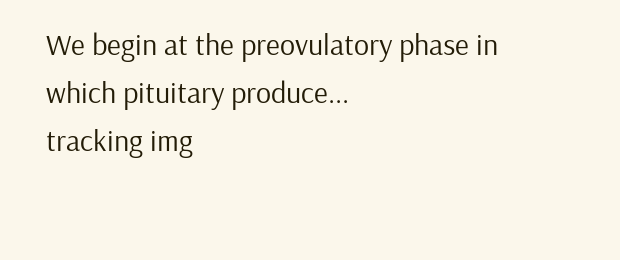We begin at the preovulatory phase in which pituitary produce...
tracking img